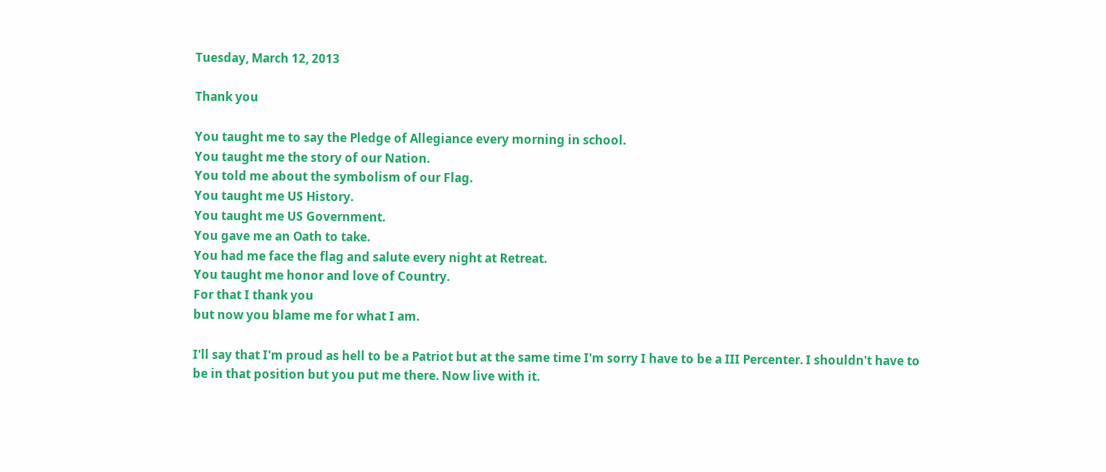Tuesday, March 12, 2013

Thank you

You taught me to say the Pledge of Allegiance every morning in school.
You taught me the story of our Nation.
You told me about the symbolism of our Flag.
You taught me US History.
You taught me US Government.
You gave me an Oath to take.
You had me face the flag and salute every night at Retreat.
You taught me honor and love of Country.
For that I thank you
but now you blame me for what I am.

I'll say that I'm proud as hell to be a Patriot but at the same time I'm sorry I have to be a III Percenter. I shouldn't have to be in that position but you put me there. Now live with it.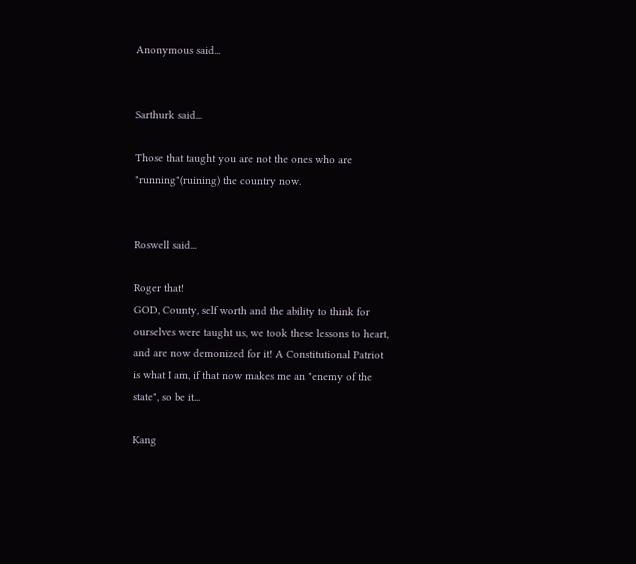Anonymous said...


Sarthurk said...

Those that taught you are not the ones who are "running"(ruining) the country now.


Roswell said...

Roger that!
GOD, County, self worth and the ability to think for ourselves were taught us, we took these lessons to heart, and are now demonized for it! A Constitutional Patriot is what I am, if that now makes me an "enemy of the state", so be it...

Kang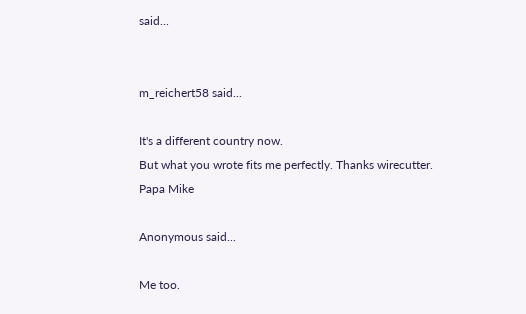said...


m_reichert58 said...

It's a different country now.
But what you wrote fits me perfectly. Thanks wirecutter.
Papa Mike

Anonymous said...

Me too.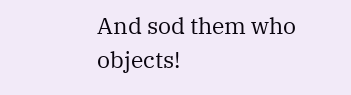And sod them who objects!